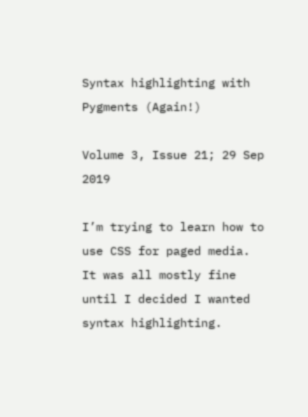Syntax highlighting with Pygments (Again!)

Volume 3, Issue 21; 29 Sep 2019

I’m trying to learn how to use CSS for paged media. It was all mostly fine until I decided I wanted syntax highlighting.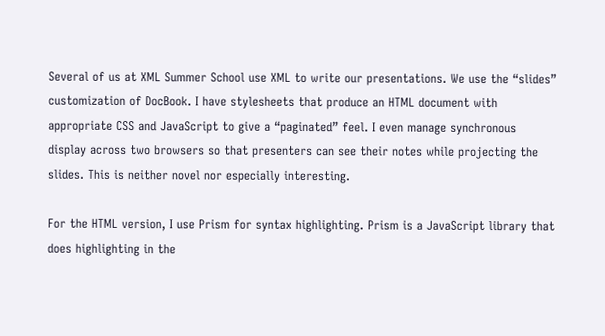Several of us at XML Summer School use XML to write our presentations. We use the “slides” customization of DocBook. I have stylesheets that produce an HTML document with appropriate CSS and JavaScript to give a “paginated” feel. I even manage synchronous display across two browsers so that presenters can see their notes while projecting the slides. This is neither novel nor especially interesting.

For the HTML version, I use Prism for syntax highlighting. Prism is a JavaScript library that does highlighting in the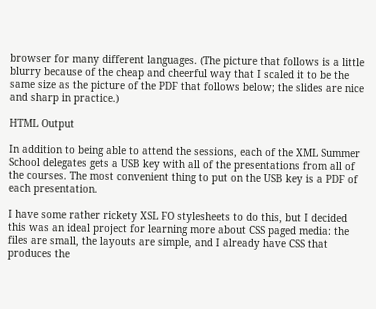browser for many different languages. (The picture that follows is a little blurry because of the cheap and cheerful way that I scaled it to be the same size as the picture of the PDF that follows below; the slides are nice and sharp in practice.)

HTML Output

In addition to being able to attend the sessions, each of the XML Summer School delegates gets a USB key with all of the presentations from all of the courses. The most convenient thing to put on the USB key is a PDF of each presentation.

I have some rather rickety XSL FO stylesheets to do this, but I decided this was an ideal project for learning more about CSS paged media: the files are small, the layouts are simple, and I already have CSS that produces the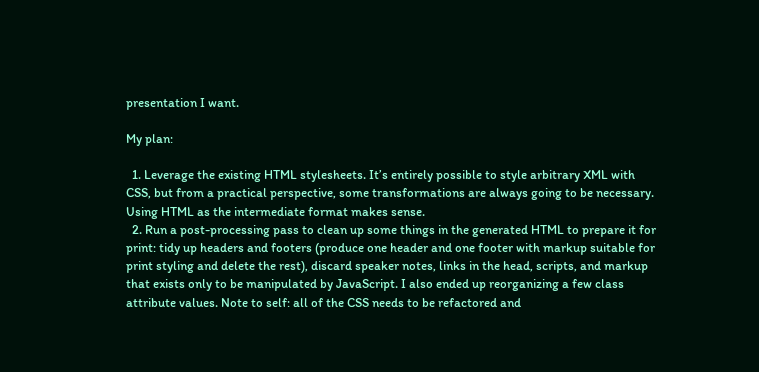presentation I want.

My plan:

  1. Leverage the existing HTML stylesheets. It’s entirely possible to style arbitrary XML with CSS, but from a practical perspective, some transformations are always going to be necessary. Using HTML as the intermediate format makes sense.
  2. Run a post-processing pass to clean up some things in the generated HTML to prepare it for print: tidy up headers and footers (produce one header and one footer with markup suitable for print styling and delete the rest), discard speaker notes, links in the head, scripts, and markup that exists only to be manipulated by JavaScript. I also ended up reorganizing a few class attribute values. Note to self: all of the CSS needs to be refactored and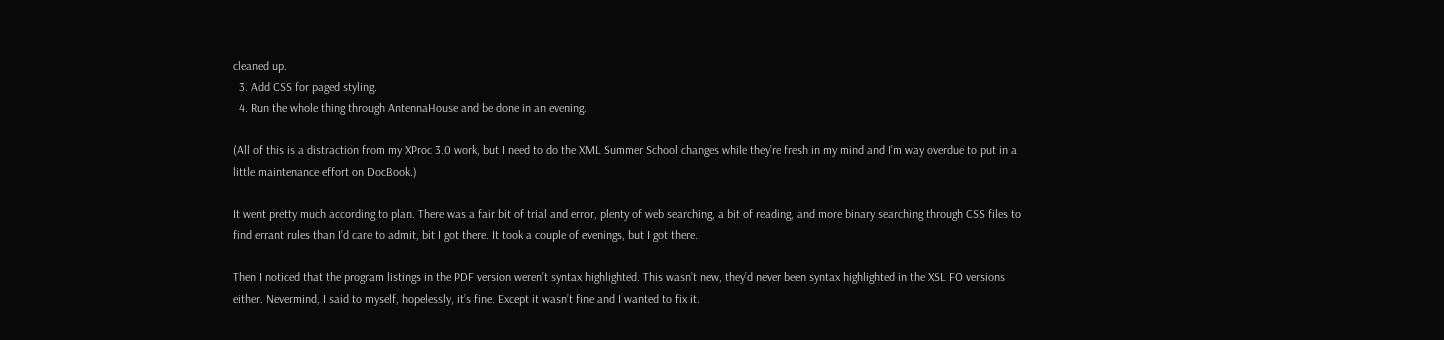cleaned up.
  3. Add CSS for paged styling.
  4. Run the whole thing through AntennaHouse and be done in an evening.

(All of this is a distraction from my XProc 3.0 work, but I need to do the XML Summer School changes while they’re fresh in my mind and I’m way overdue to put in a little maintenance effort on DocBook.)

It went pretty much according to plan. There was a fair bit of trial and error, plenty of web searching, a bit of reading, and more binary searching through CSS files to find errant rules than I’d care to admit, bit I got there. It took a couple of evenings, but I got there.

Then I noticed that the program listings in the PDF version weren’t syntax highlighted. This wasn’t new, they’d never been syntax highlighted in the XSL FO versions either. Nevermind, I said to myself, hopelessly, it’s fine. Except it wasn’t fine and I wanted to fix it.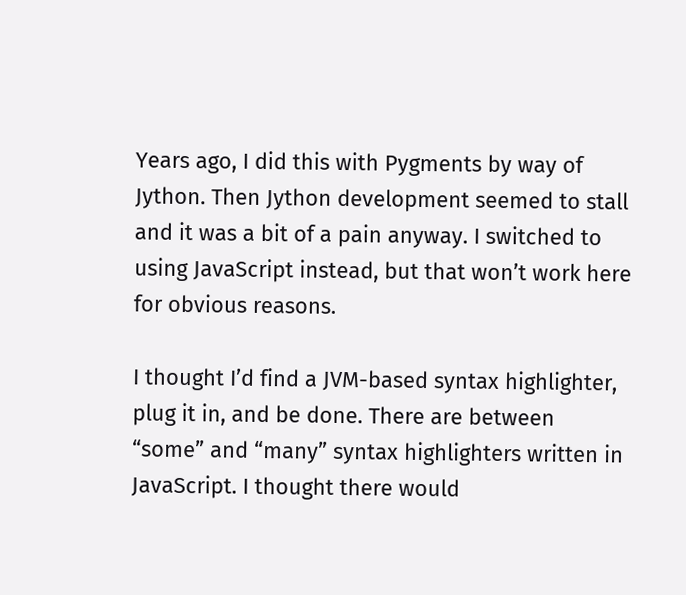Years ago, I did this with Pygments by way of Jython. Then Jython development seemed to stall and it was a bit of a pain anyway. I switched to using JavaScript instead, but that won’t work here for obvious reasons.

I thought I’d find a JVM-based syntax highlighter, plug it in, and be done. There are between “some” and “many” syntax highlighters written in JavaScript. I thought there would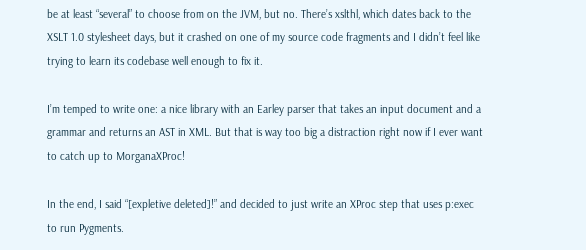be at least “several” to choose from on the JVM, but no. There’s xslthl, which dates back to the XSLT 1.0 stylesheet days, but it crashed on one of my source code fragments and I didn’t feel like trying to learn its codebase well enough to fix it.

I’m temped to write one: a nice library with an Earley parser that takes an input document and a grammar and returns an AST in XML. But that is way too big a distraction right now if I ever want to catch up to MorganaXProc!

In the end, I said “[expletive deleted]!” and decided to just write an XProc step that uses p:exec to run Pygments.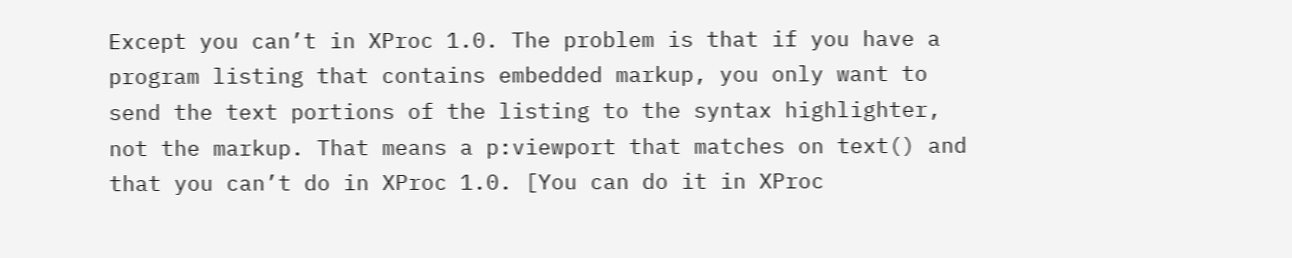Except you can’t in XProc 1.0. The problem is that if you have a program listing that contains embedded markup, you only want to send the text portions of the listing to the syntax highlighter, not the markup. That means a p:viewport that matches on text() and that you can’t do in XProc 1.0. [You can do it in XProc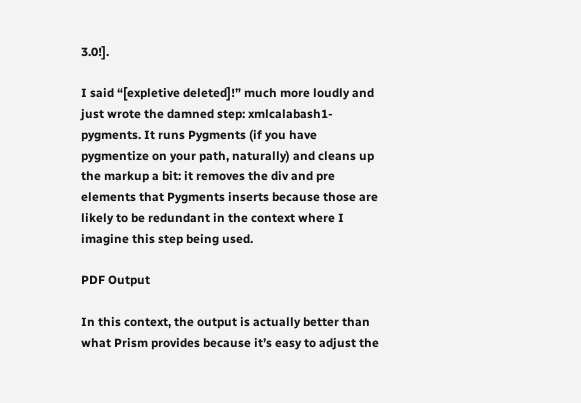3.0!].

I said “[expletive deleted]!” much more loudly and just wrote the damned step: xmlcalabash1-pygments. It runs Pygments (if you have pygmentize on your path, naturally) and cleans up the markup a bit: it removes the div and pre elements that Pygments inserts because those are likely to be redundant in the context where I imagine this step being used.

PDF Output

In this context, the output is actually better than what Prism provides because it’s easy to adjust the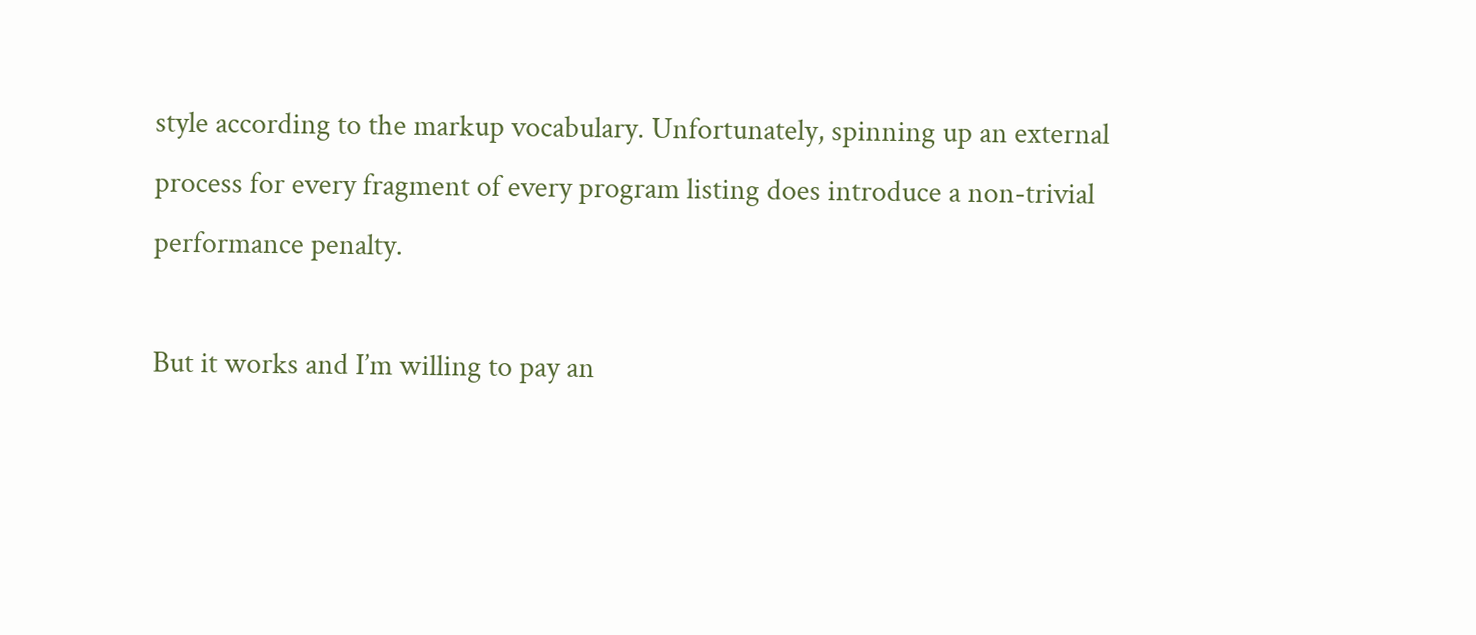style according to the markup vocabulary. Unfortunately, spinning up an external process for every fragment of every program listing does introduce a non-trivial performance penalty.

But it works and I’m willing to pay an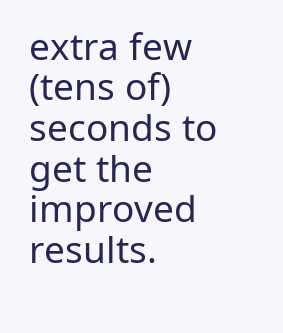extra few (tens of) seconds to get the improved results.